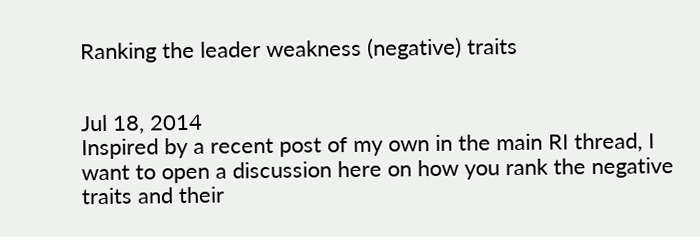Ranking the leader weakness (negative) traits


Jul 18, 2014
Inspired by a recent post of my own in the main RI thread, I want to open a discussion here on how you rank the negative traits and their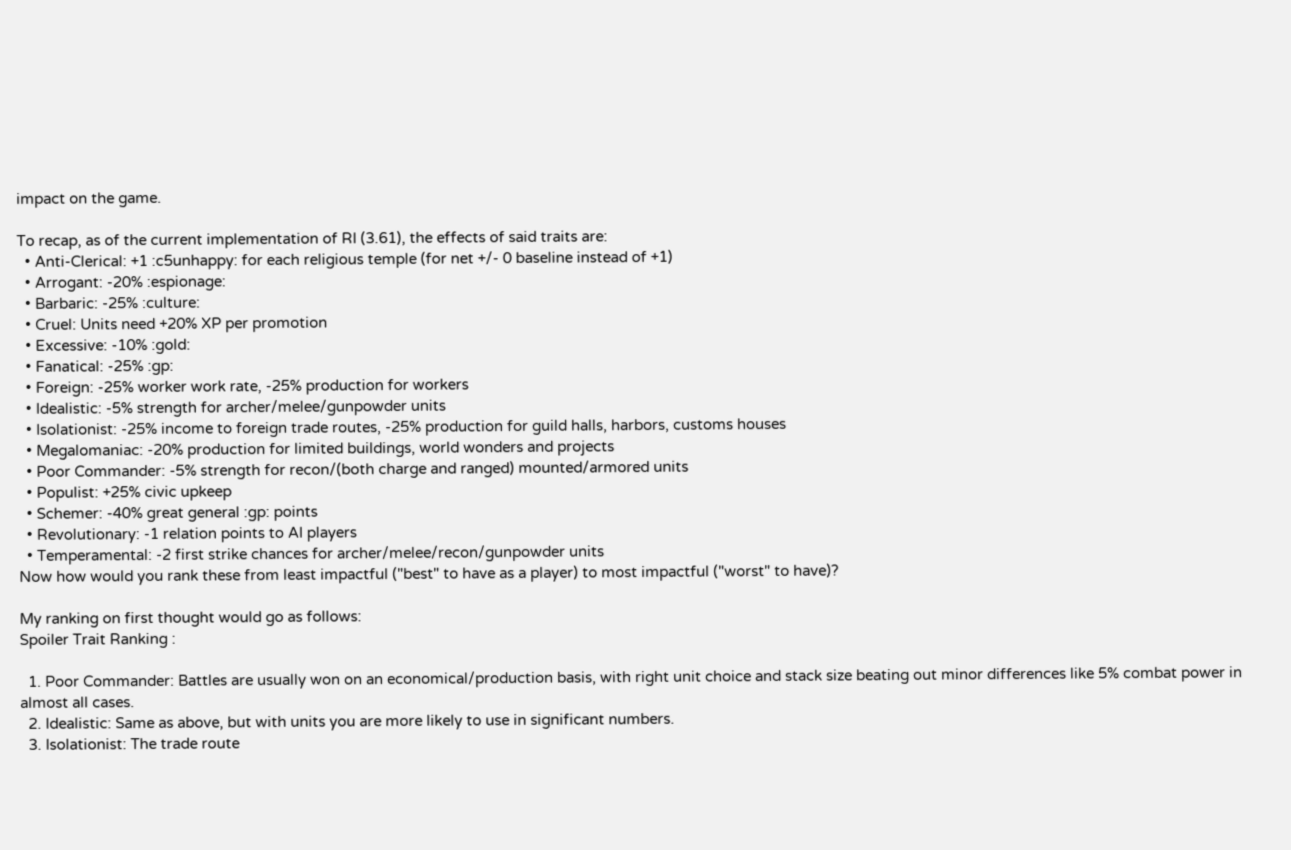impact on the game.

To recap, as of the current implementation of RI (3.61), the effects of said traits are:
  • Anti-Clerical: +1 :c5unhappy: for each religious temple (for net +/- 0 baseline instead of +1)
  • Arrogant: -20% :espionage:
  • Barbaric: -25% :culture:
  • Cruel: Units need +20% XP per promotion
  • Excessive: -10% :gold:
  • Fanatical: -25% :gp:
  • Foreign: -25% worker work rate, -25% production for workers
  • Idealistic: -5% strength for archer/melee/gunpowder units
  • Isolationist: -25% income to foreign trade routes, -25% production for guild halls, harbors, customs houses
  • Megalomaniac: -20% production for limited buildings, world wonders and projects
  • Poor Commander: -5% strength for recon/(both charge and ranged) mounted/armored units
  • Populist: +25% civic upkeep
  • Schemer: -40% great general :gp: points
  • Revolutionary: -1 relation points to AI players
  • Temperamental: -2 first strike chances for archer/melee/recon/gunpowder units
Now how would you rank these from least impactful ("best" to have as a player) to most impactful ("worst" to have)?

My ranking on first thought would go as follows:
Spoiler Trait Ranking :

  1. Poor Commander: Battles are usually won on an economical/production basis, with right unit choice and stack size beating out minor differences like 5% combat power in almost all cases.
  2. Idealistic: Same as above, but with units you are more likely to use in significant numbers.
  3. Isolationist: The trade route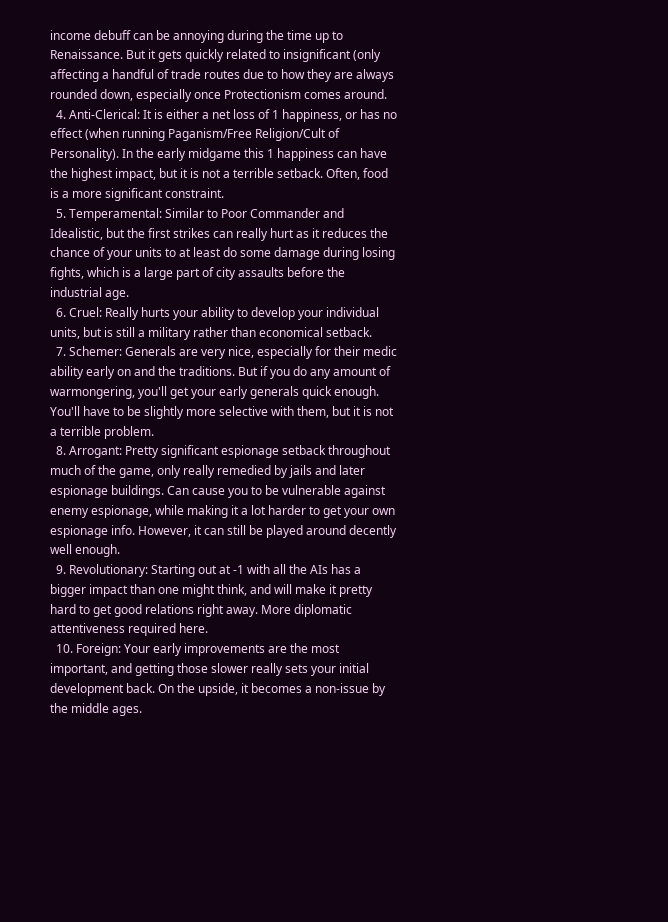income debuff can be annoying during the time up to Renaissance. But it gets quickly related to insignificant (only affecting a handful of trade routes due to how they are always rounded down, especially once Protectionism comes around.
  4. Anti-Clerical: It is either a net loss of 1 happiness, or has no effect (when running Paganism/Free Religion/Cult of Personality). In the early midgame this 1 happiness can have the highest impact, but it is not a terrible setback. Often, food is a more significant constraint.
  5. Temperamental: Similar to Poor Commander and Idealistic, but the first strikes can really hurt as it reduces the chance of your units to at least do some damage during losing fights, which is a large part of city assaults before the industrial age.
  6. Cruel: Really hurts your ability to develop your individual units, but is still a military rather than economical setback.
  7. Schemer: Generals are very nice, especially for their medic ability early on and the traditions. But if you do any amount of warmongering, you'll get your early generals quick enough. You'll have to be slightly more selective with them, but it is not a terrible problem.
  8. Arrogant: Pretty significant espionage setback throughout much of the game, only really remedied by jails and later espionage buildings. Can cause you to be vulnerable against enemy espionage, while making it a lot harder to get your own espionage info. However, it can still be played around decently well enough.
  9. Revolutionary: Starting out at -1 with all the AIs has a bigger impact than one might think, and will make it pretty hard to get good relations right away. More diplomatic attentiveness required here.
  10. Foreign: Your early improvements are the most important, and getting those slower really sets your initial development back. On the upside, it becomes a non-issue by the middle ages.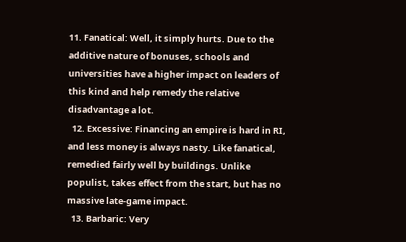11. Fanatical: Well, it simply hurts. Due to the additive nature of bonuses, schools and universities have a higher impact on leaders of this kind and help remedy the relative disadvantage a lot.
  12. Excessive: Financing an empire is hard in RI, and less money is always nasty. Like fanatical, remedied fairly well by buildings. Unlike populist, takes effect from the start, but has no massive late-game impact.
  13. Barbaric: Very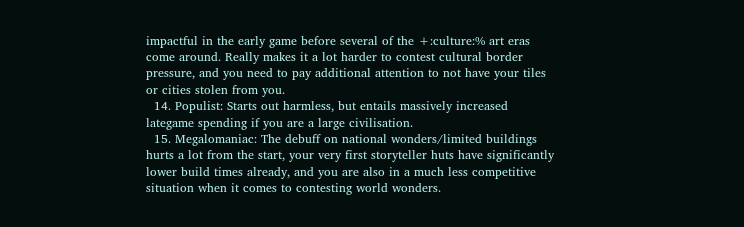impactful in the early game before several of the +:culture:% art eras come around. Really makes it a lot harder to contest cultural border pressure, and you need to pay additional attention to not have your tiles or cities stolen from you.
  14. Populist: Starts out harmless, but entails massively increased lategame spending if you are a large civilisation.
  15. Megalomaniac: The debuff on national wonders/limited buildings hurts a lot from the start, your very first storyteller huts have significantly lower build times already, and you are also in a much less competitive situation when it comes to contesting world wonders.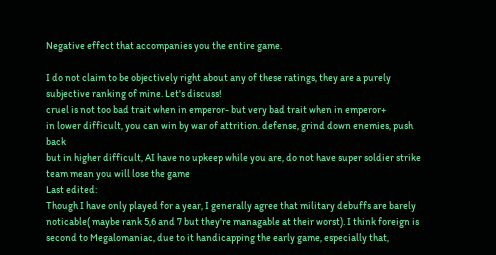Negative effect that accompanies you the entire game.

I do not claim to be objectively right about any of these ratings, they are a purely subjective ranking of mine. Let's discuss!
cruel is not too bad trait when in emperor- but very bad trait when in emperor+
in lower difficult, you can win by war of attrition. defense, grind down enemies, push back
but in higher difficult, AI have no upkeep while you are, do not have super soldier strike team mean you will lose the game
Last edited:
Though I have only played for a year, I generally agree that military debuffs are barely noticable( maybe rank 5,6 and 7 but they're managable at their worst). I think foreign is second to Megalomaniac, due to it handicapping the early game, especially that,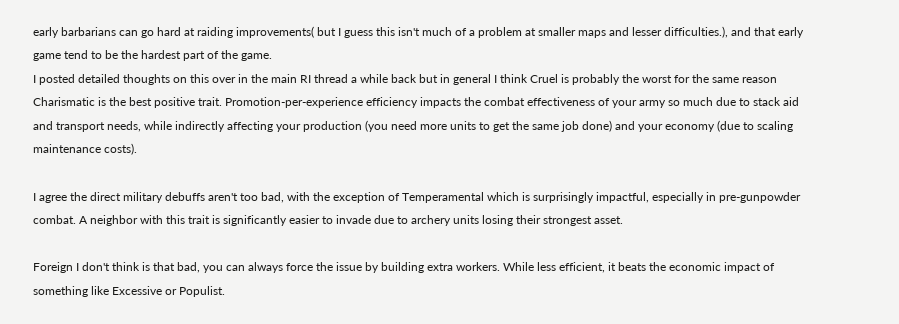early barbarians can go hard at raiding improvements( but I guess this isn't much of a problem at smaller maps and lesser difficulties.), and that early game tend to be the hardest part of the game.
I posted detailed thoughts on this over in the main RI thread a while back but in general I think Cruel is probably the worst for the same reason Charismatic is the best positive trait. Promotion-per-experience efficiency impacts the combat effectiveness of your army so much due to stack aid and transport needs, while indirectly affecting your production (you need more units to get the same job done) and your economy (due to scaling maintenance costs).

I agree the direct military debuffs aren't too bad, with the exception of Temperamental which is surprisingly impactful, especially in pre-gunpowder combat. A neighbor with this trait is significantly easier to invade due to archery units losing their strongest asset.

Foreign I don't think is that bad, you can always force the issue by building extra workers. While less efficient, it beats the economic impact of something like Excessive or Populist.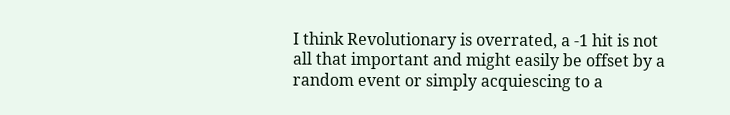I think Revolutionary is overrated, a -1 hit is not all that important and might easily be offset by a random event or simply acquiescing to a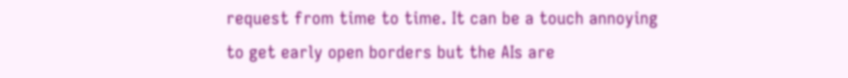request from time to time. It can be a touch annoying to get early open borders but the AIs are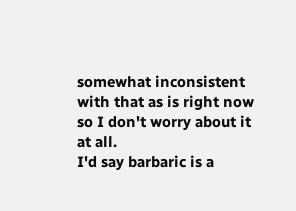somewhat inconsistent with that as is right now so I don't worry about it at all.
I'd say barbaric is a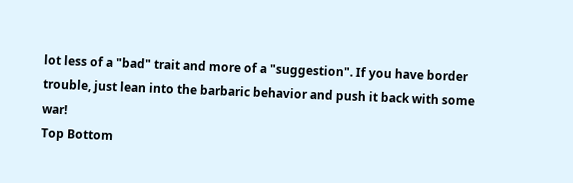lot less of a "bad" trait and more of a "suggestion". If you have border trouble, just lean into the barbaric behavior and push it back with some war!
Top Bottom